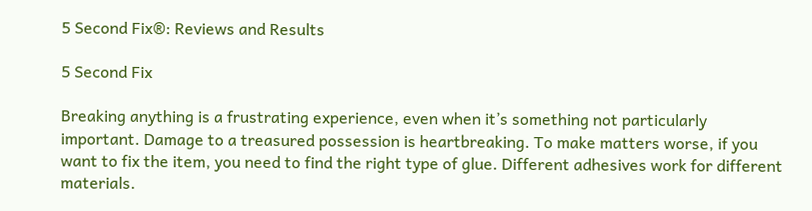5 Second Fix®: Reviews and Results

5 Second Fix

Breaking anything is a frustrating experience, even when it’s something not particularly important. Damage to a treasured possession is heartbreaking. To make matters worse, if you want to fix the item, you need to find the right type of glue. Different adhesives work for different materials.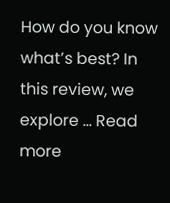How do you know what’s best? In this review, we explore … Read more